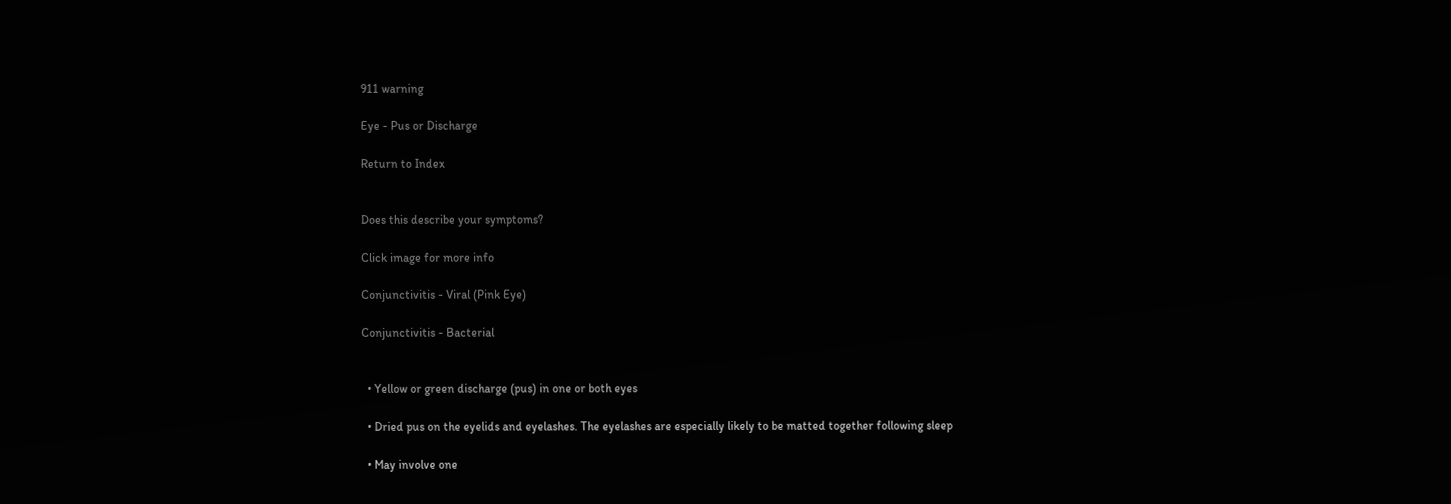911 warning

Eye - Pus or Discharge

Return to Index


Does this describe your symptoms?

Click image for more info

Conjunctivitis - Viral (Pink Eye)

Conjunctivitis - Bacterial


  • Yellow or green discharge (pus) in one or both eyes

  • Dried pus on the eyelids and eyelashes. The eyelashes are especially likely to be matted together following sleep

  • May involve one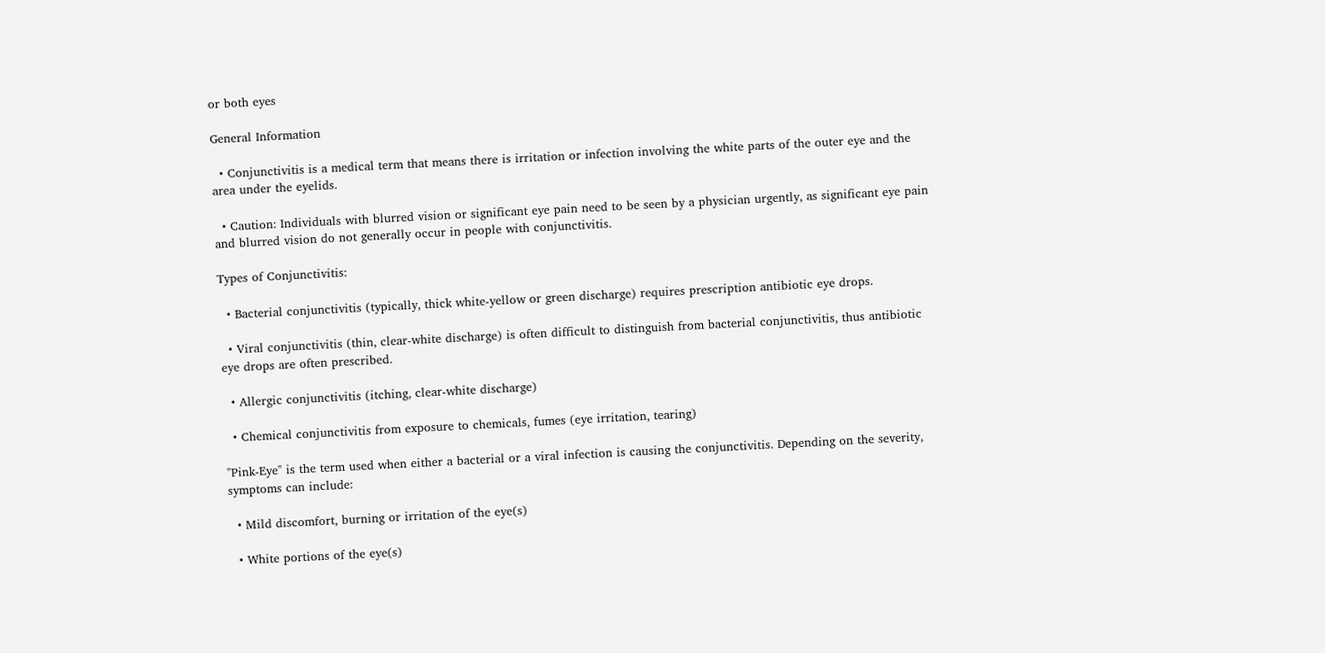or both eyes

General Information

  • Conjunctivitis is a medical term that means there is irritation or infection involving the white parts of the outer eye and the area under the eyelids.

  • Caution: Individuals with blurred vision or significant eye pain need to be seen by a physician urgently, as significant eye pain and blurred vision do not generally occur in people with conjunctivitis.

Types of Conjunctivitis:

  • Bacterial conjunctivitis (typically, thick white-yellow or green discharge) requires prescription antibiotic eye drops.

  • Viral conjunctivitis (thin, clear-white discharge) is often difficult to distinguish from bacterial conjunctivitis, thus antibiotic eye drops are often prescribed.

  • Allergic conjunctivitis (itching, clear-white discharge)

  • Chemical conjunctivitis from exposure to chemicals, fumes (eye irritation, tearing)

"Pink-Eye" is the term used when either a bacterial or a viral infection is causing the conjunctivitis. Depending on the severity, symptoms can include:

  • Mild discomfort, burning or irritation of the eye(s)

  • White portions of the eye(s)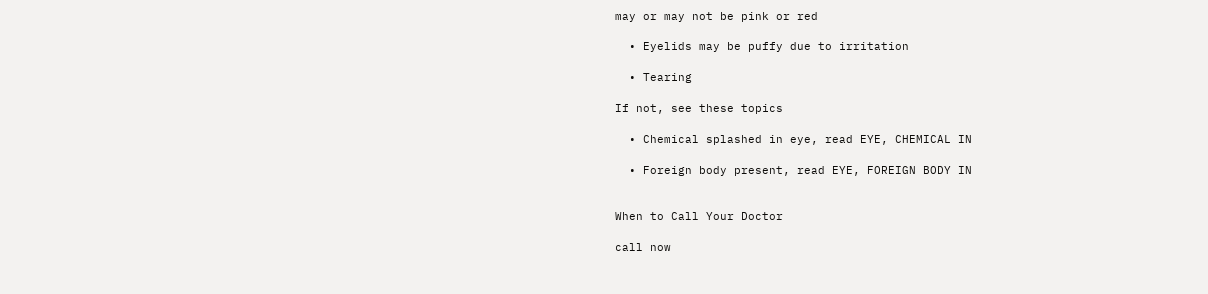may or may not be pink or red

  • Eyelids may be puffy due to irritation

  • Tearing

If not, see these topics

  • Chemical splashed in eye, read EYE, CHEMICAL IN

  • Foreign body present, read EYE, FOREIGN BODY IN


When to Call Your Doctor

call now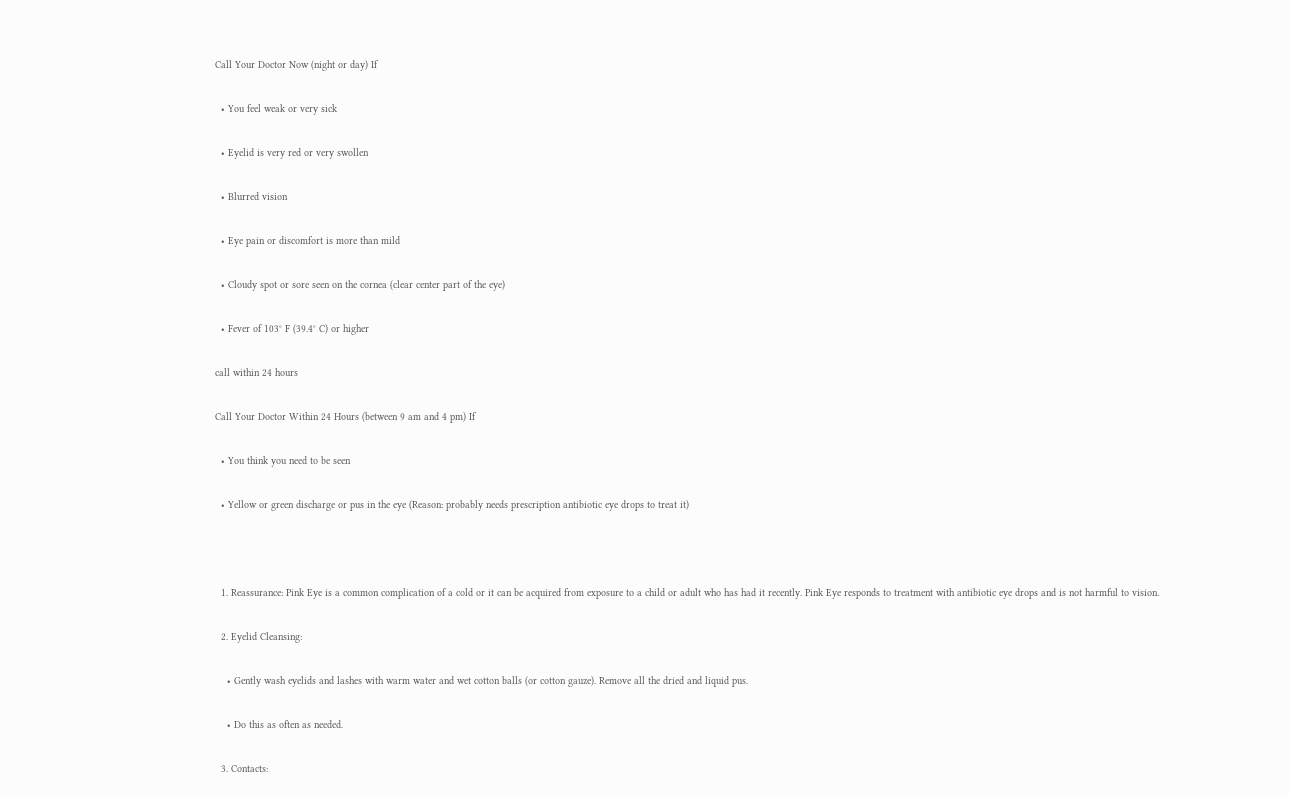Call Your Doctor Now (night or day) If

  • You feel weak or very sick

  • Eyelid is very red or very swollen

  • Blurred vision

  • Eye pain or discomfort is more than mild

  • Cloudy spot or sore seen on the cornea (clear center part of the eye)

  • Fever of 103° F (39.4° C) or higher

call within 24 hours

Call Your Doctor Within 24 Hours (between 9 am and 4 pm) If

  • You think you need to be seen

  • Yellow or green discharge or pus in the eye (Reason: probably needs prescription antibiotic eye drops to treat it)



  1. Reassurance: Pink Eye is a common complication of a cold or it can be acquired from exposure to a child or adult who has had it recently. Pink Eye responds to treatment with antibiotic eye drops and is not harmful to vision.

  2. Eyelid Cleansing:

    • Gently wash eyelids and lashes with warm water and wet cotton balls (or cotton gauze). Remove all the dried and liquid pus.

    • Do this as often as needed.

  3. Contacts: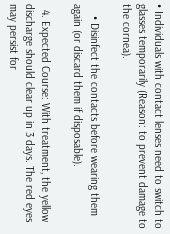• Individuals with contact lenses need to switch to glasses temporarily (Reason: to prevent damage to the cornea).

    • Disinfect the contacts before wearing them again (or discard them if disposable).

  4. Expected Course: With treatment, the yellow discharge should clear up in 3 days. The red eyes may persist for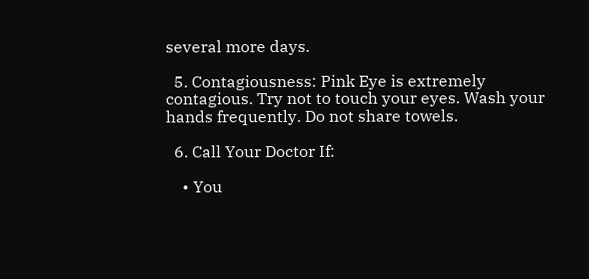several more days.

  5. Contagiousness: Pink Eye is extremely contagious. Try not to touch your eyes. Wash your hands frequently. Do not share towels.

  6. Call Your Doctor If:

    • You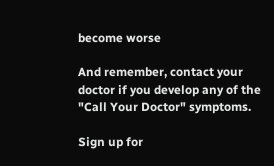become worse

And remember, contact your doctor if you develop any of the "Call Your Doctor" symptoms.

Sign up for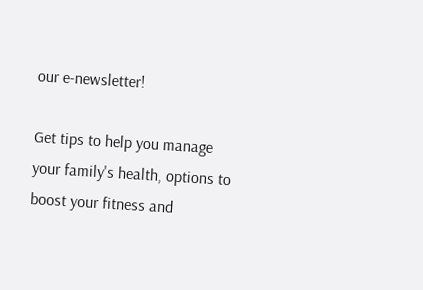our e-newsletter!

Get tips to help you manage your family's health, options to boost your fitness and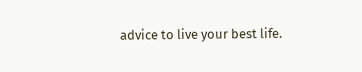advice to live your best life.